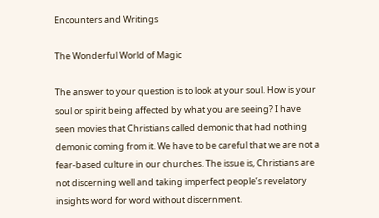Encounters and Writings

The Wonderful World of Magic

The answer to your question is to look at your soul. How is your soul or spirit being affected by what you are seeing? I have seen movies that Christians called demonic that had nothing demonic coming from it. We have to be careful that we are not a fear-based culture in our churches. The issue is, Christians are not discerning well and taking imperfect people’s revelatory insights word for word without discernment.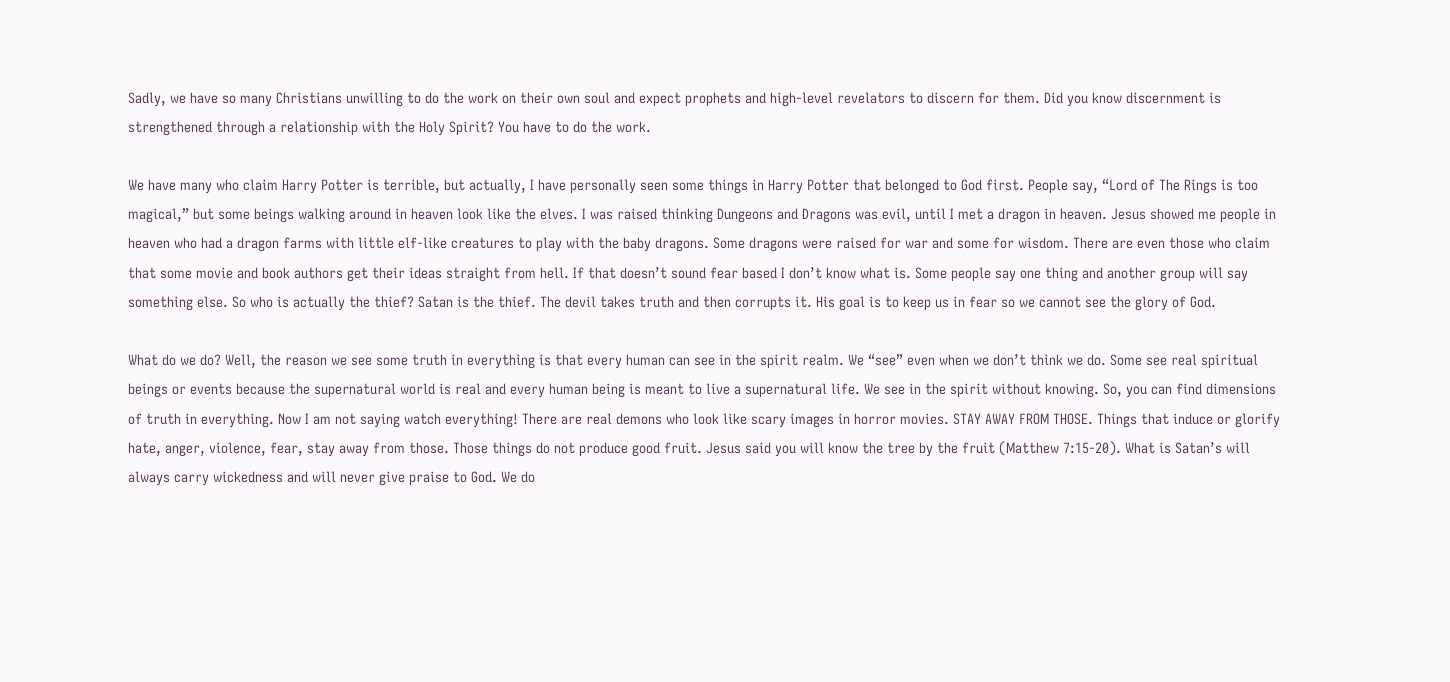Sadly, we have so many Christians unwilling to do the work on their own soul and expect prophets and high-level revelators to discern for them. Did you know discernment is strengthened through a relationship with the Holy Spirit? You have to do the work.

We have many who claim Harry Potter is terrible, but actually, I have personally seen some things in Harry Potter that belonged to God first. People say, “Lord of The Rings is too magical,” but some beings walking around in heaven look like the elves. I was raised thinking Dungeons and Dragons was evil, until I met a dragon in heaven. Jesus showed me people in heaven who had a dragon farms with little elf-like creatures to play with the baby dragons. Some dragons were raised for war and some for wisdom. There are even those who claim that some movie and book authors get their ideas straight from hell. If that doesn’t sound fear based I don’t know what is. Some people say one thing and another group will say something else. So who is actually the thief? Satan is the thief. The devil takes truth and then corrupts it. His goal is to keep us in fear so we cannot see the glory of God.

What do we do? Well, the reason we see some truth in everything is that every human can see in the spirit realm. We “see” even when we don’t think we do. Some see real spiritual beings or events because the supernatural world is real and every human being is meant to live a supernatural life. We see in the spirit without knowing. So, you can find dimensions of truth in everything. Now I am not saying watch everything! There are real demons who look like scary images in horror movies. STAY AWAY FROM THOSE. Things that induce or glorify hate, anger, violence, fear, stay away from those. Those things do not produce good fruit. Jesus said you will know the tree by the fruit (Matthew 7:15-20). What is Satan’s will always carry wickedness and will never give praise to God. We do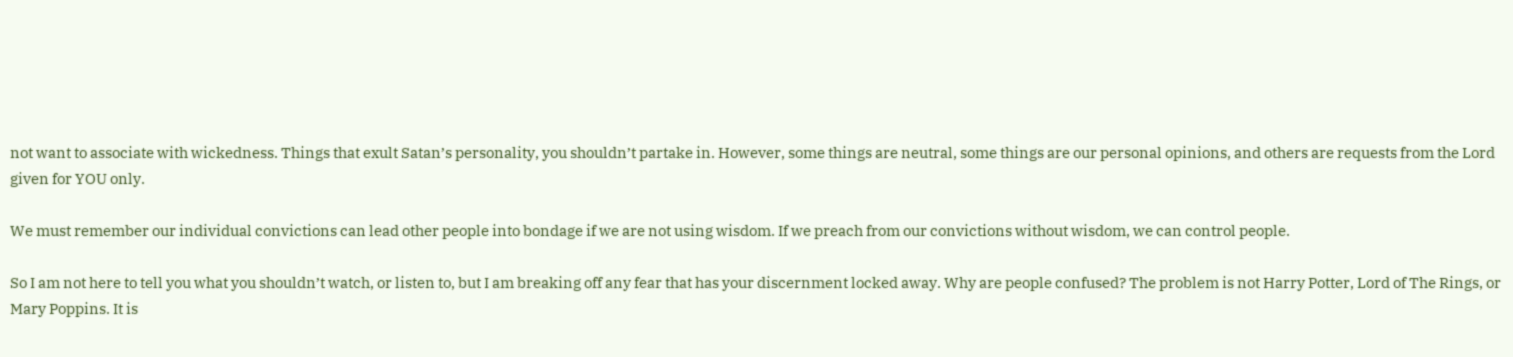not want to associate with wickedness. Things that exult Satan’s personality, you shouldn’t partake in. However, some things are neutral, some things are our personal opinions, and others are requests from the Lord given for YOU only.

We must remember our individual convictions can lead other people into bondage if we are not using wisdom. If we preach from our convictions without wisdom, we can control people.

So I am not here to tell you what you shouldn’t watch, or listen to, but I am breaking off any fear that has your discernment locked away. Why are people confused? The problem is not Harry Potter, Lord of The Rings, or Mary Poppins. It is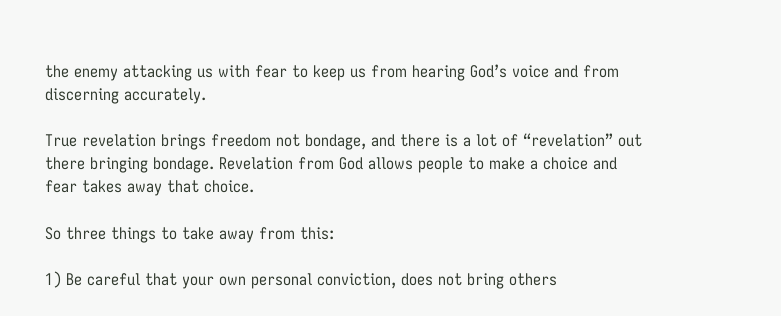the enemy attacking us with fear to keep us from hearing God’s voice and from discerning accurately.

True revelation brings freedom not bondage, and there is a lot of “revelation” out there bringing bondage. Revelation from God allows people to make a choice and fear takes away that choice.

So three things to take away from this:

1) Be careful that your own personal conviction, does not bring others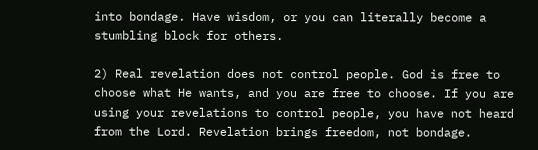into bondage. Have wisdom, or you can literally become a stumbling block for others.

2) Real revelation does not control people. God is free to choose what He wants, and you are free to choose. If you are using your revelations to control people, you have not heard from the Lord. Revelation brings freedom, not bondage.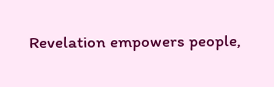Revelation empowers people,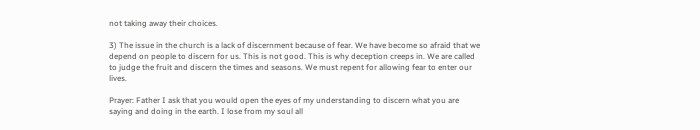not taking away their choices.

3) The issue in the church is a lack of discernment because of fear. We have become so afraid that we depend on people to discern for us. This is not good. This is why deception creeps in. We are called to judge the fruit and discern the times and seasons. We must repent for allowing fear to enter our lives.

Prayer: Father I ask that you would open the eyes of my understanding to discern what you are saying and doing in the earth. I lose from my soul all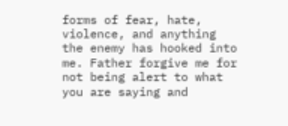forms of fear, hate, violence, and anything the enemy has hooked into me. Father forgive me for not being alert to what you are saying and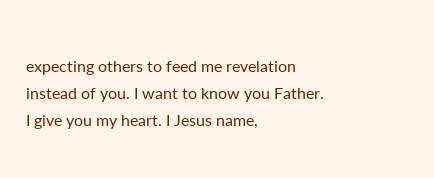expecting others to feed me revelation instead of you. I want to know you Father. I give you my heart. I Jesus name,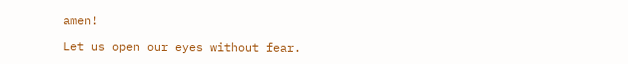amen!

Let us open our eyes without fear.